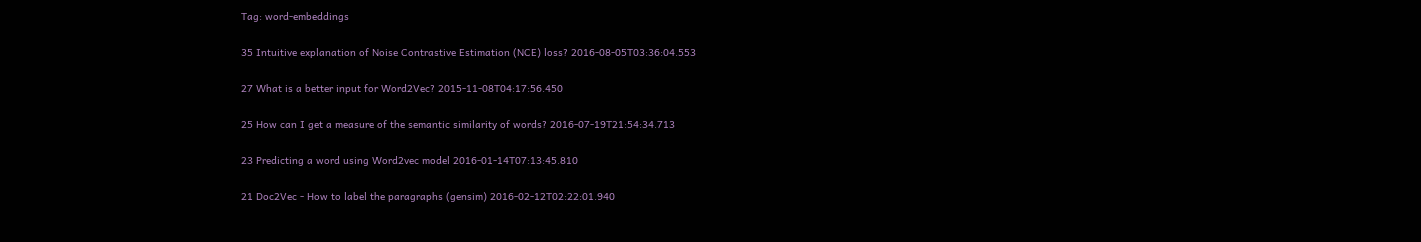Tag: word-embeddings

35 Intuitive explanation of Noise Contrastive Estimation (NCE) loss? 2016-08-05T03:36:04.553

27 What is a better input for Word2Vec? 2015-11-08T04:17:56.450

25 How can I get a measure of the semantic similarity of words? 2016-07-19T21:54:34.713

23 Predicting a word using Word2vec model 2016-01-14T07:13:45.810

21 Doc2Vec - How to label the paragraphs (gensim) 2016-02-12T02:22:01.940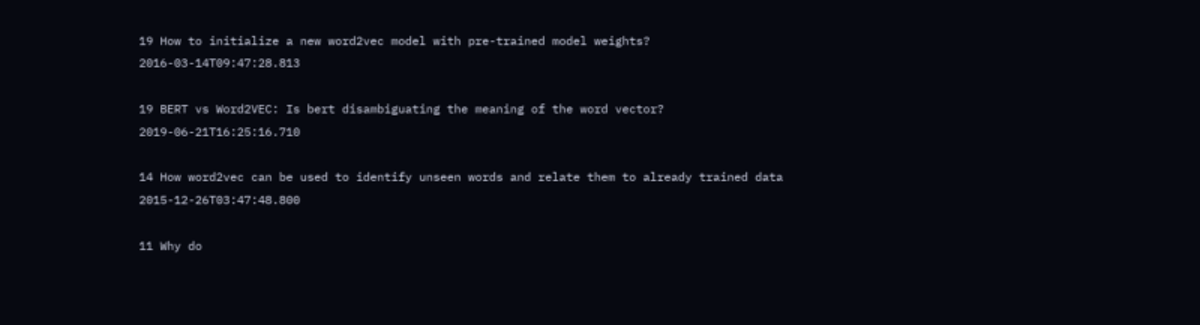19 How to initialize a new word2vec model with pre-trained model weights? 2016-03-14T09:47:28.813

19 BERT vs Word2VEC: Is bert disambiguating the meaning of the word vector? 2019-06-21T16:25:16.710

14 How word2vec can be used to identify unseen words and relate them to already trained data 2015-12-26T03:47:48.800

11 Why do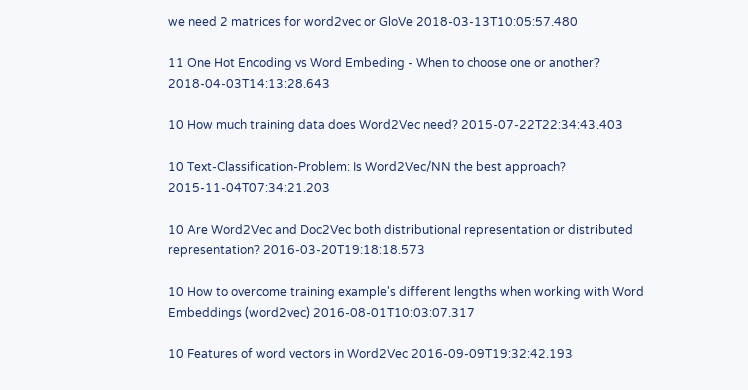we need 2 matrices for word2vec or GloVe 2018-03-13T10:05:57.480

11 One Hot Encoding vs Word Embeding - When to choose one or another? 2018-04-03T14:13:28.643

10 How much training data does Word2Vec need? 2015-07-22T22:34:43.403

10 Text-Classification-Problem: Is Word2Vec/NN the best approach? 2015-11-04T07:34:21.203

10 Are Word2Vec and Doc2Vec both distributional representation or distributed representation? 2016-03-20T19:18:18.573

10 How to overcome training example's different lengths when working with Word Embeddings (word2vec) 2016-08-01T10:03:07.317

10 Features of word vectors in Word2Vec 2016-09-09T19:32:42.193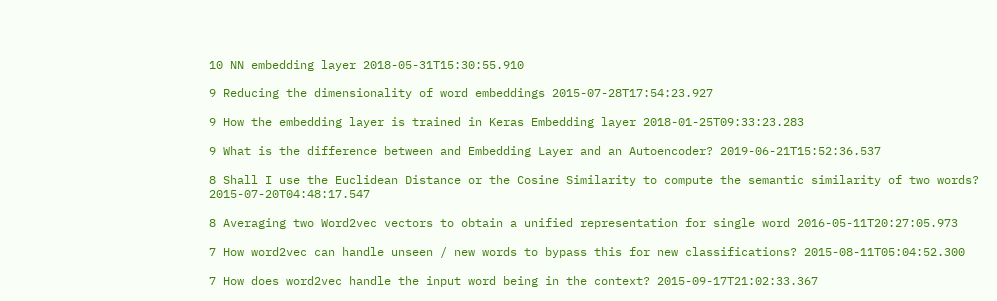10 NN embedding layer 2018-05-31T15:30:55.910

9 Reducing the dimensionality of word embeddings 2015-07-28T17:54:23.927

9 How the embedding layer is trained in Keras Embedding layer 2018-01-25T09:33:23.283

9 What is the difference between and Embedding Layer and an Autoencoder? 2019-06-21T15:52:36.537

8 Shall I use the Euclidean Distance or the Cosine Similarity to compute the semantic similarity of two words? 2015-07-20T04:48:17.547

8 Averaging two Word2vec vectors to obtain a unified representation for single word 2016-05-11T20:27:05.973

7 How word2vec can handle unseen / new words to bypass this for new classifications? 2015-08-11T05:04:52.300

7 How does word2vec handle the input word being in the context? 2015-09-17T21:02:33.367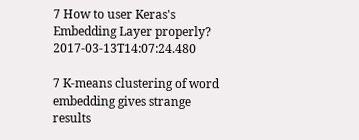7 How to user Keras's Embedding Layer properly? 2017-03-13T14:07:24.480

7 K-means clustering of word embedding gives strange results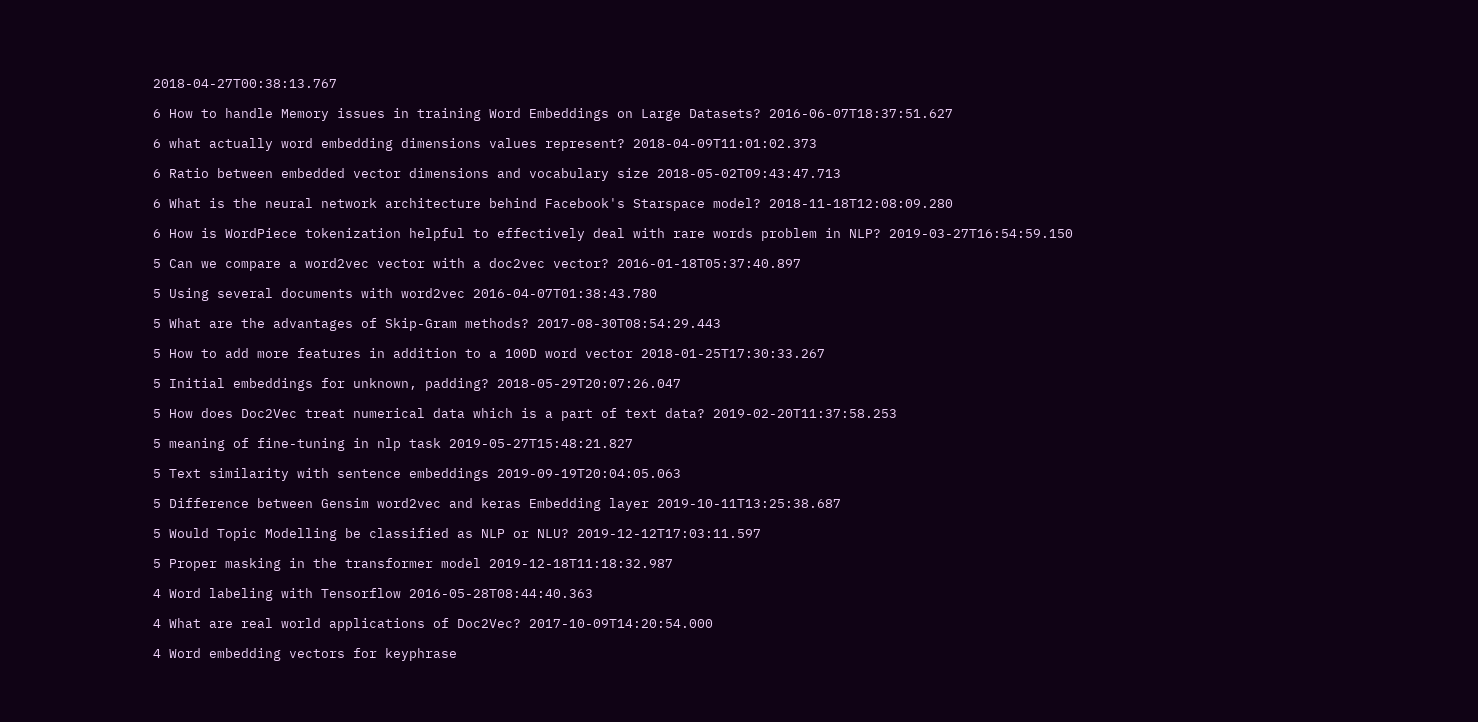2018-04-27T00:38:13.767

6 How to handle Memory issues in training Word Embeddings on Large Datasets? 2016-06-07T18:37:51.627

6 what actually word embedding dimensions values represent? 2018-04-09T11:01:02.373

6 Ratio between embedded vector dimensions and vocabulary size 2018-05-02T09:43:47.713

6 What is the neural network architecture behind Facebook's Starspace model? 2018-11-18T12:08:09.280

6 How is WordPiece tokenization helpful to effectively deal with rare words problem in NLP? 2019-03-27T16:54:59.150

5 Can we compare a word2vec vector with a doc2vec vector? 2016-01-18T05:37:40.897

5 Using several documents with word2vec 2016-04-07T01:38:43.780

5 What are the advantages of Skip-Gram methods? 2017-08-30T08:54:29.443

5 How to add more features in addition to a 100D word vector 2018-01-25T17:30:33.267

5 Initial embeddings for unknown, padding? 2018-05-29T20:07:26.047

5 How does Doc2Vec treat numerical data which is a part of text data? 2019-02-20T11:37:58.253

5 meaning of fine-tuning in nlp task 2019-05-27T15:48:21.827

5 Text similarity with sentence embeddings 2019-09-19T20:04:05.063

5 Difference between Gensim word2vec and keras Embedding layer 2019-10-11T13:25:38.687

5 Would Topic Modelling be classified as NLP or NLU? 2019-12-12T17:03:11.597

5 Proper masking in the transformer model 2019-12-18T11:18:32.987

4 Word labeling with Tensorflow 2016-05-28T08:44:40.363

4 What are real world applications of Doc2Vec? 2017-10-09T14:20:54.000

4 Word embedding vectors for keyphrase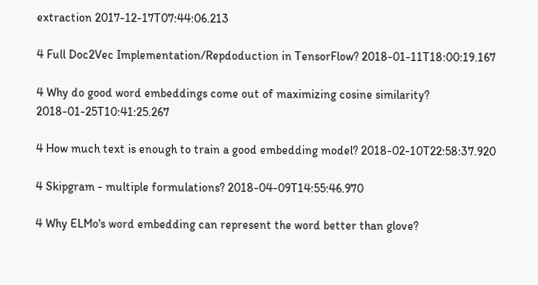extraction 2017-12-17T07:44:06.213

4 Full Doc2Vec Implementation/Repdoduction in TensorFlow? 2018-01-11T18:00:19.167

4 Why do good word embeddings come out of maximizing cosine similarity? 2018-01-25T10:41:25.267

4 How much text is enough to train a good embedding model? 2018-02-10T22:58:37.920

4 Skipgram - multiple formulations? 2018-04-09T14:55:46.970

4 Why ELMo's word embedding can represent the word better than glove?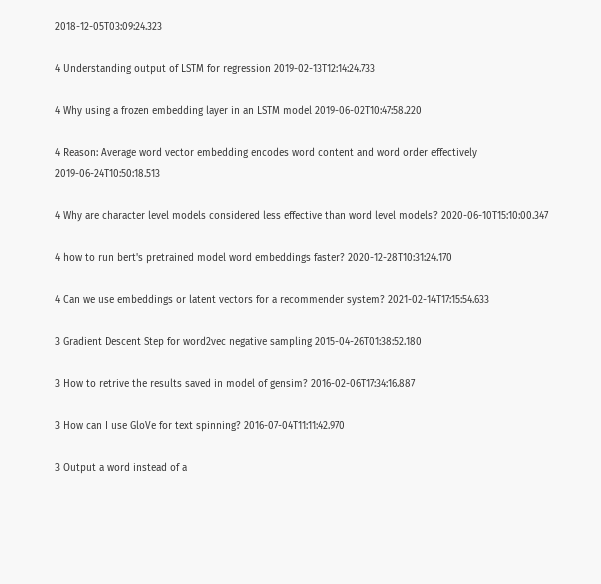2018-12-05T03:09:24.323

4 Understanding output of LSTM for regression 2019-02-13T12:14:24.733

4 Why using a frozen embedding layer in an LSTM model 2019-06-02T10:47:58.220

4 Reason: Average word vector embedding encodes word content and word order effectively 2019-06-24T10:50:18.513

4 Why are character level models considered less effective than word level models? 2020-06-10T15:10:00.347

4 how to run bert's pretrained model word embeddings faster? 2020-12-28T10:31:24.170

4 Can we use embeddings or latent vectors for a recommender system? 2021-02-14T17:15:54.633

3 Gradient Descent Step for word2vec negative sampling 2015-04-26T01:38:52.180

3 How to retrive the results saved in model of gensim? 2016-02-06T17:34:16.887

3 How can I use GloVe for text spinning? 2016-07-04T11:11:42.970

3 Output a word instead of a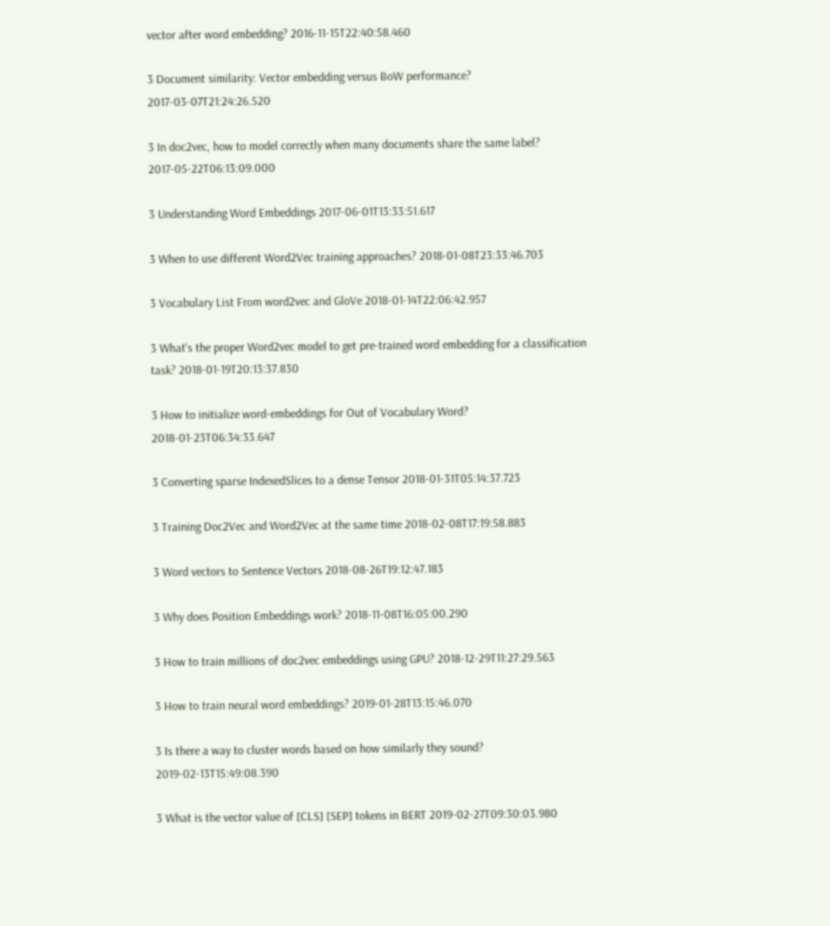vector after word embedding? 2016-11-15T22:40:58.460

3 Document similarity: Vector embedding versus BoW performance? 2017-03-07T21:24:26.520

3 In doc2vec, how to model correctly when many documents share the same label? 2017-05-22T06:13:09.000

3 Understanding Word Embeddings 2017-06-01T13:33:51.617

3 When to use different Word2Vec training approaches? 2018-01-08T23:33:46.703

3 Vocabulary List From word2vec and GloVe 2018-01-14T22:06:42.957

3 What's the proper Word2vec model to get pre-trained word embedding for a classification task? 2018-01-19T20:13:37.830

3 How to initialize word-embeddings for Out of Vocabulary Word? 2018-01-23T06:34:33.647

3 Converting sparse IndexedSlices to a dense Tensor 2018-01-31T05:14:37.723

3 Training Doc2Vec and Word2Vec at the same time 2018-02-08T17:19:58.883

3 Word vectors to Sentence Vectors 2018-08-26T19:12:47.183

3 Why does Position Embeddings work? 2018-11-08T16:05:00.290

3 How to train millions of doc2vec embeddings using GPU? 2018-12-29T11:27:29.563

3 How to train neural word embeddings? 2019-01-28T13:15:46.070

3 Is there a way to cluster words based on how similarly they sound? 2019-02-13T15:49:08.390

3 What is the vector value of [CLS] [SEP] tokens in BERT 2019-02-27T09:30:03.980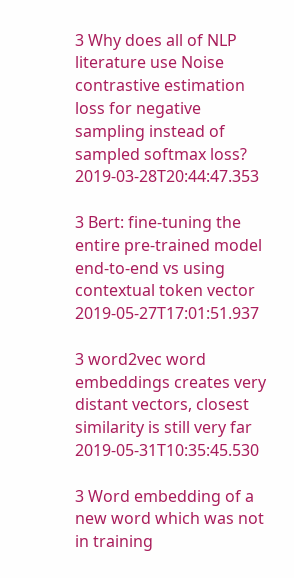3 Why does all of NLP literature use Noise contrastive estimation loss for negative sampling instead of sampled softmax loss? 2019-03-28T20:44:47.353

3 Bert: fine-tuning the entire pre-trained model end-to-end vs using contextual token vector 2019-05-27T17:01:51.937

3 word2vec word embeddings creates very distant vectors, closest similarity is still very far 2019-05-31T10:35:45.530

3 Word embedding of a new word which was not in training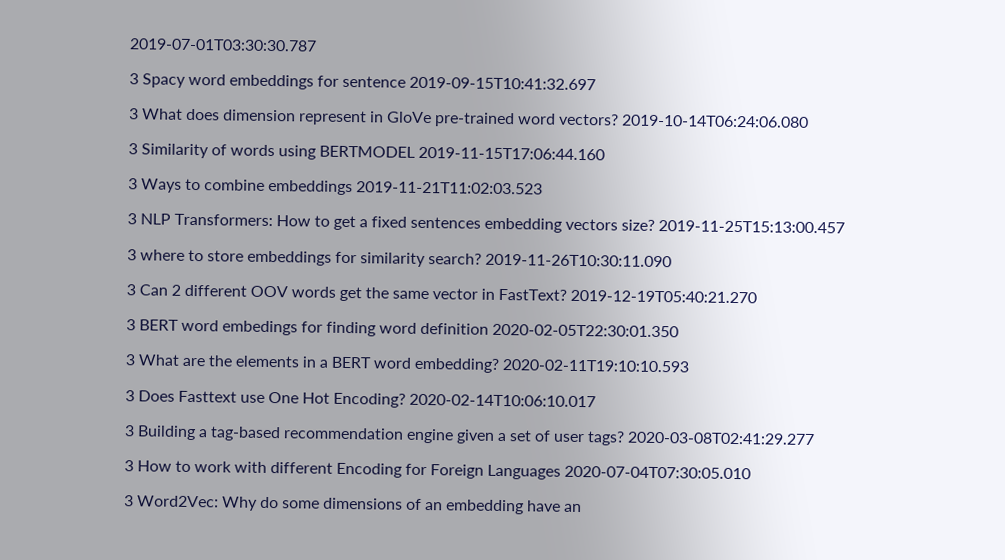2019-07-01T03:30:30.787

3 Spacy word embeddings for sentence 2019-09-15T10:41:32.697

3 What does dimension represent in GloVe pre-trained word vectors? 2019-10-14T06:24:06.080

3 Similarity of words using BERTMODEL 2019-11-15T17:06:44.160

3 Ways to combine embeddings 2019-11-21T11:02:03.523

3 NLP Transformers: How to get a fixed sentences embedding vectors size? 2019-11-25T15:13:00.457

3 where to store embeddings for similarity search? 2019-11-26T10:30:11.090

3 Can 2 different OOV words get the same vector in FastText? 2019-12-19T05:40:21.270

3 BERT word embedings for finding word definition 2020-02-05T22:30:01.350

3 What are the elements in a BERT word embedding? 2020-02-11T19:10:10.593

3 Does Fasttext use One Hot Encoding? 2020-02-14T10:06:10.017

3 Building a tag-based recommendation engine given a set of user tags? 2020-03-08T02:41:29.277

3 How to work with different Encoding for Foreign Languages 2020-07-04T07:30:05.010

3 Word2Vec: Why do some dimensions of an embedding have an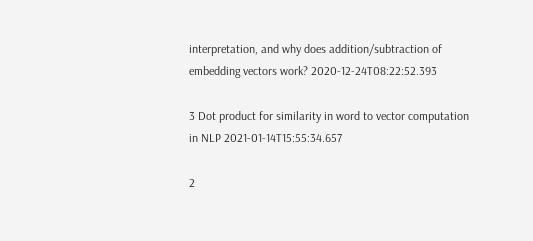interpretation, and why does addition/subtraction of embedding vectors work? 2020-12-24T08:22:52.393

3 Dot product for similarity in word to vector computation in NLP 2021-01-14T15:55:34.657

2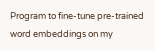Program to fine-tune pre-trained word embeddings on my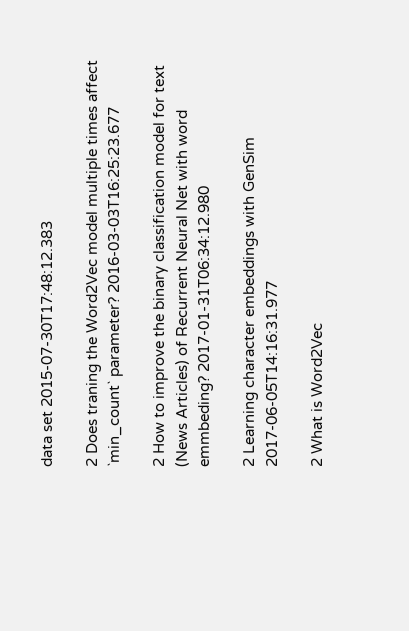data set 2015-07-30T17:48:12.383

2 Does traning the Word2Vec model multiple times affect `min_count` parameter? 2016-03-03T16:25:23.677

2 How to improve the binary classification model for text (News Articles) of Recurrent Neural Net with word emmbeding? 2017-01-31T06:34:12.980

2 Learning character embeddings with GenSim 2017-06-05T14:16:31.977

2 What is Word2Vec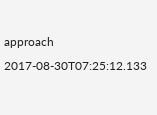approach 2017-08-30T07:25:12.133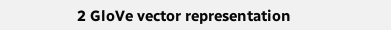2 GloVe vector representation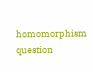homomorphism question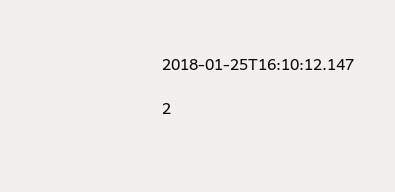2018-01-25T16:10:12.147

2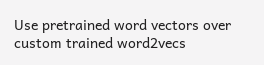Use pretrained word vectors over custom trained word2vecs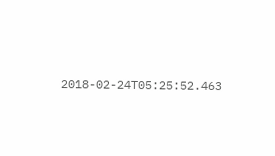2018-02-24T05:25:52.463